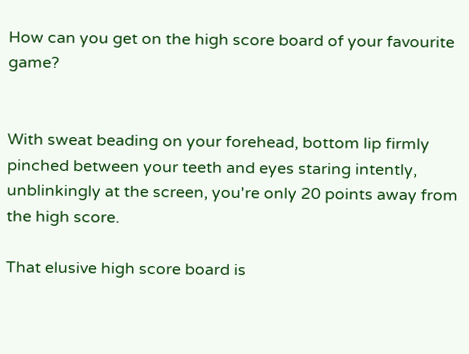How can you get on the high score board of your favourite game?


With sweat beading on your forehead, bottom lip firmly pinched between your teeth and eyes staring intently, unblinkingly at the screen, you're only 20 points away from the high score.

That elusive high score board is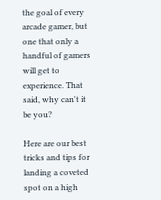the goal of every arcade gamer, but one that only a handful of gamers will get to experience. That said, why can't it be you?

Here are our best tricks and tips for landing a coveted spot on a high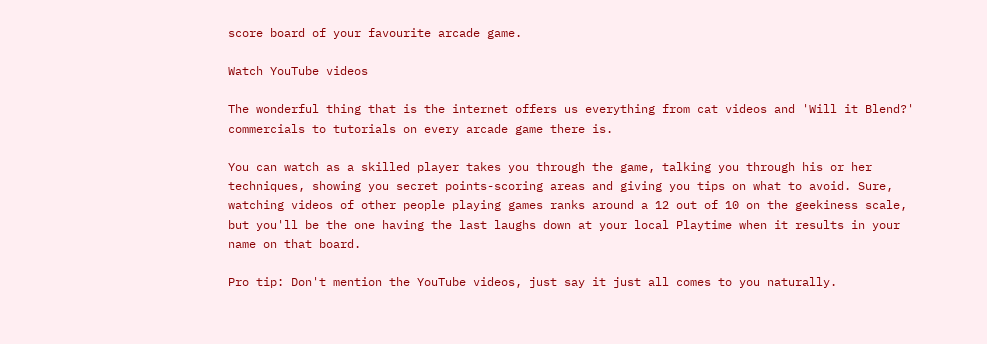score board of your favourite arcade game.

Watch YouTube videos

The wonderful thing that is the internet offers us everything from cat videos and 'Will it Blend?' commercials to tutorials on every arcade game there is.

You can watch as a skilled player takes you through the game, talking you through his or her techniques, showing you secret points-scoring areas and giving you tips on what to avoid. Sure, watching videos of other people playing games ranks around a 12 out of 10 on the geekiness scale, but you'll be the one having the last laughs down at your local Playtime when it results in your name on that board.

Pro tip: Don't mention the YouTube videos, just say it just all comes to you naturally.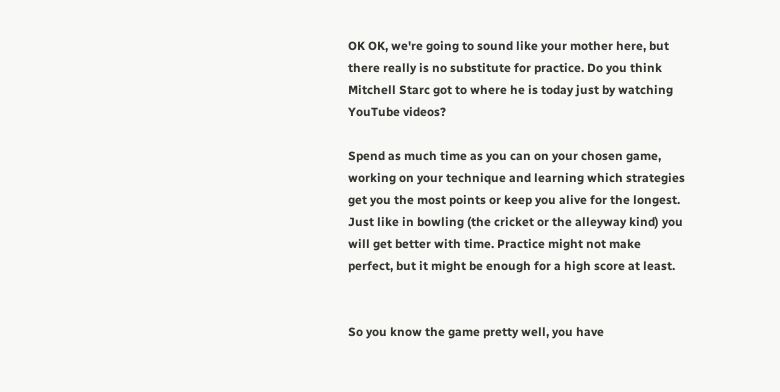OK OK, we're going to sound like your mother here, but there really is no substitute for practice. Do you think Mitchell Starc got to where he is today just by watching YouTube videos?

Spend as much time as you can on your chosen game, working on your technique and learning which strategies get you the most points or keep you alive for the longest. Just like in bowling (the cricket or the alleyway kind) you will get better with time. Practice might not make perfect, but it might be enough for a high score at least.


So you know the game pretty well, you have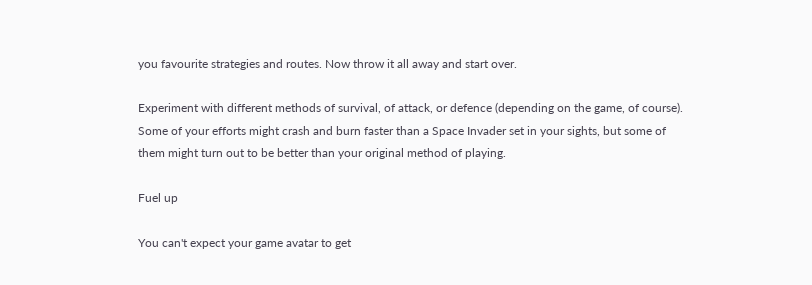you favourite strategies and routes. Now throw it all away and start over.

Experiment with different methods of survival, of attack, or defence (depending on the game, of course). Some of your efforts might crash and burn faster than a Space Invader set in your sights, but some of them might turn out to be better than your original method of playing.

Fuel up

You can't expect your game avatar to get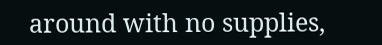around with no supplies,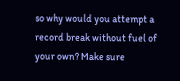so why would you attempt a record break without fuel of your own? Make sure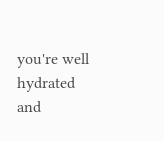you're well hydrated and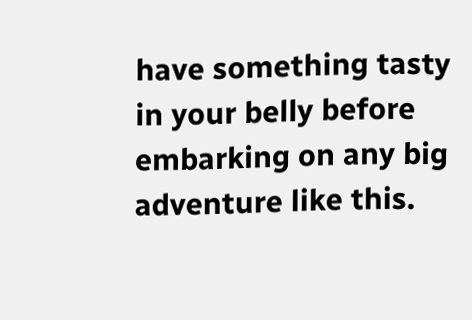have something tasty in your belly before embarking on any big adventure like this.